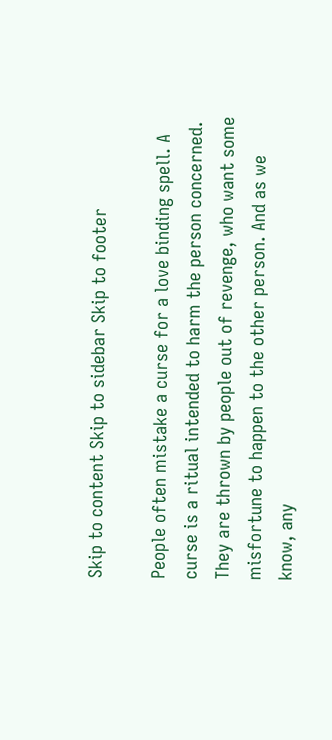Skip to content Skip to sidebar Skip to footer

People often mistake a curse for a love binding spell. A curse is a ritual intended to harm the person concerned. They are thrown by people out of revenge, who want some misfortune to happen to the other person. And as we know, any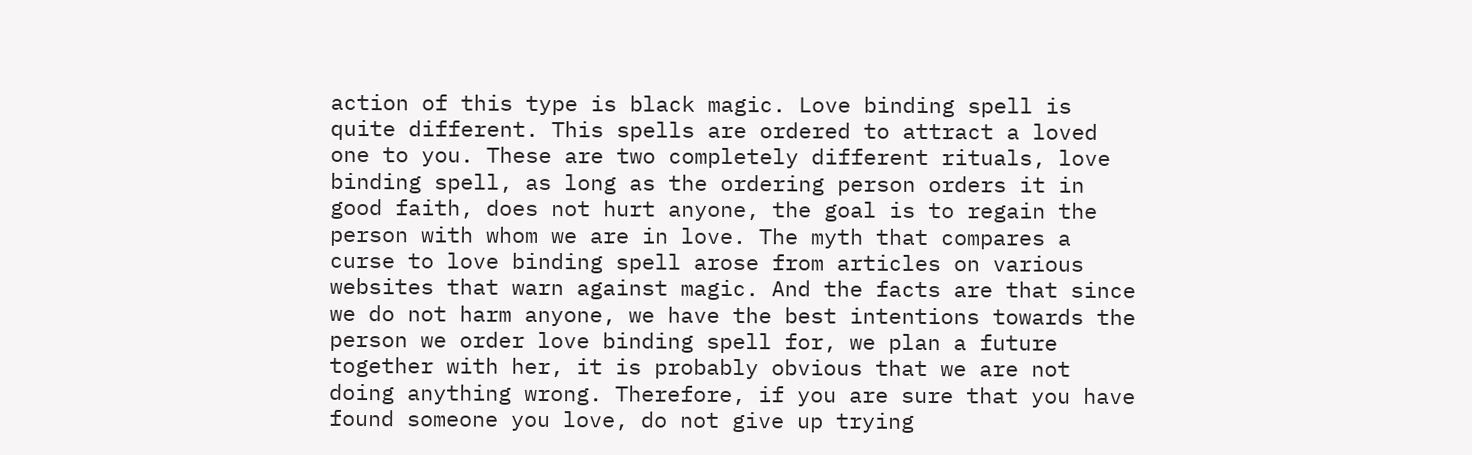action of this type is black magic. Love binding spell is quite different. This spells are ordered to attract a loved one to you. These are two completely different rituals, love binding spell, as long as the ordering person orders it in good faith, does not hurt anyone, the goal is to regain the person with whom we are in love. The myth that compares a curse to love binding spell arose from articles on various websites that warn against magic. And the facts are that since we do not harm anyone, we have the best intentions towards the person we order love binding spell for, we plan a future together with her, it is probably obvious that we are not doing anything wrong. Therefore, if you are sure that you have found someone you love, do not give up trying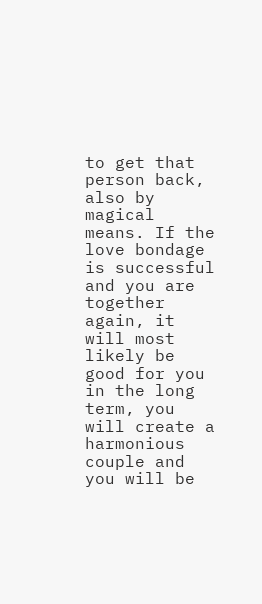to get that person back, also by magical means. If the love bondage is successful and you are together again, it will most likely be good for you in the long term, you will create a harmonious couple and you will be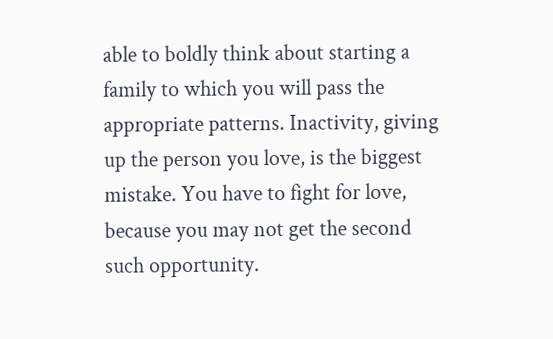able to boldly think about starting a family to which you will pass the appropriate patterns. Inactivity, giving up the person you love, is the biggest mistake. You have to fight for love, because you may not get the second such opportunity.